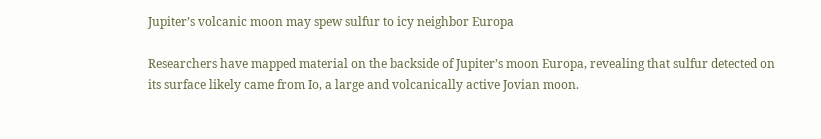Jupiter’s volcanic moon may spew sulfur to icy neighbor Europa

Researchers have mapped material on the backside of Jupiter’s moon Europa, revealing that sulfur detected on its surface likely came from Io, a large and volcanically active Jovian moon.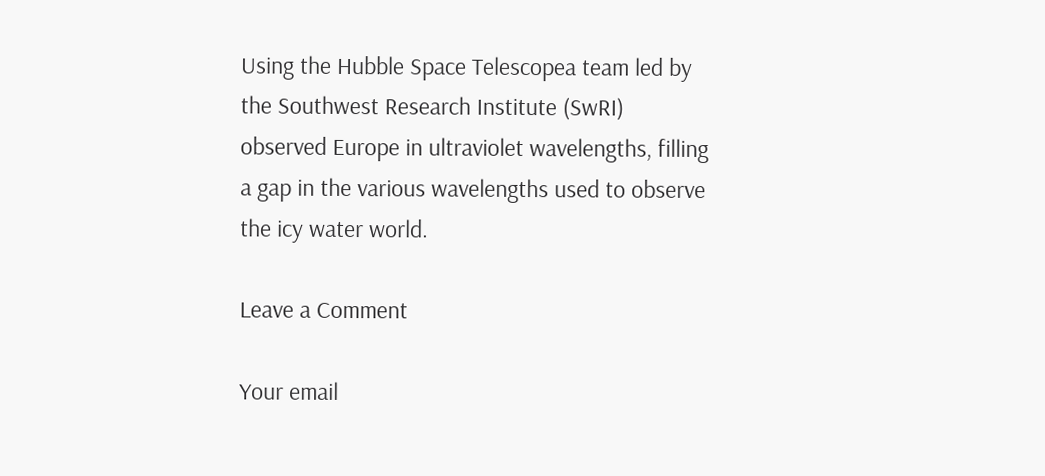Using the Hubble Space Telescopea team led by the Southwest Research Institute (SwRI) observed Europe in ultraviolet wavelengths, filling a gap in the various wavelengths used to observe the icy water world.

Leave a Comment

Your email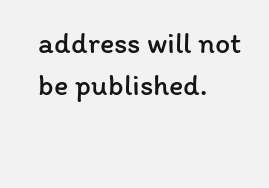address will not be published.